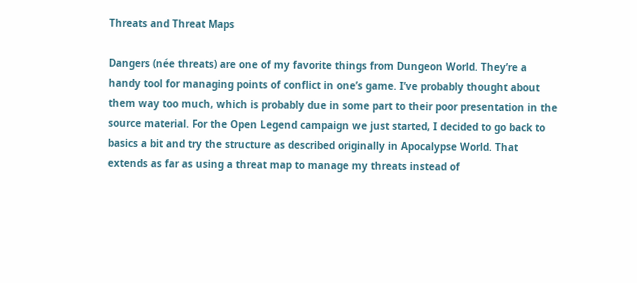Threats and Threat Maps

Dangers (née threats) are one of my favorite things from Dungeon World. They’re a handy tool for managing points of conflict in one’s game. I’ve probably thought about them way too much, which is probably due in some part to their poor presentation in the source material. For the Open Legend campaign we just started, I decided to go back to basics a bit and try the structure as described originally in Apocalypse World. That extends as far as using a threat map to manage my threats instead of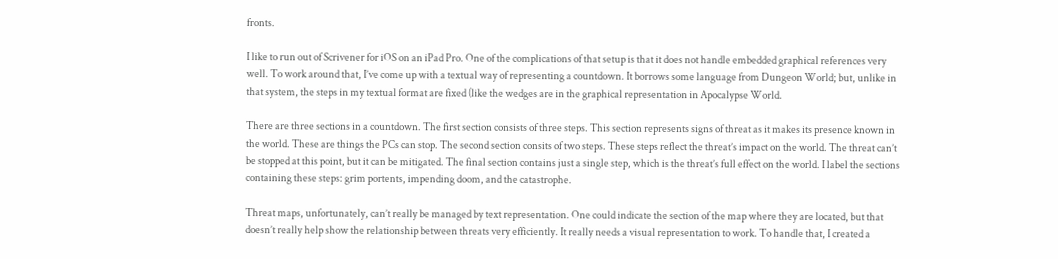fronts.

I like to run out of Scrivener for iOS on an iPad Pro. One of the complications of that setup is that it does not handle embedded graphical references very well. To work around that, I’ve come up with a textual way of representing a countdown. It borrows some language from Dungeon World; but, unlike in that system, the steps in my textual format are fixed (like the wedges are in the graphical representation in Apocalypse World.

There are three sections in a countdown. The first section consists of three steps. This section represents signs of threat as it makes its presence known in the world. These are things the PCs can stop. The second section consits of two steps. These steps reflect the threat’s impact on the world. The threat can’t be stopped at this point, but it can be mitigated. The final section contains just a single step, which is the threat’s full effect on the world. I label the sections containing these steps: grim portents, impending doom, and the catastrophe.

Threat maps, unfortunately, can’t really be managed by text representation. One could indicate the section of the map where they are located, but that doesn’t really help show the relationship between threats very efficiently. It really needs a visual representation to work. To handle that, I created a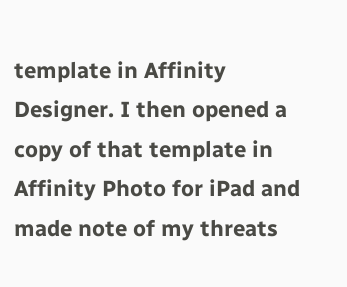template in Affinity Designer. I then opened a copy of that template in Affinity Photo for iPad and made note of my threats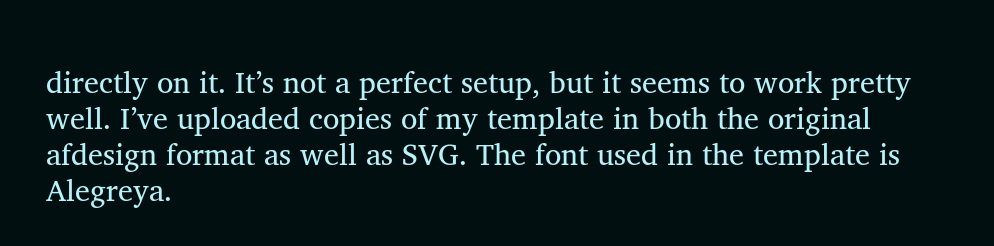directly on it. It’s not a perfect setup, but it seems to work pretty well. I’ve uploaded copies of my template in both the original afdesign format as well as SVG. The font used in the template is Alegreya.